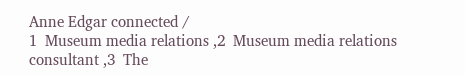Anne Edgar connected /
1  Museum media relations ,2  Museum media relations consultant ,3  The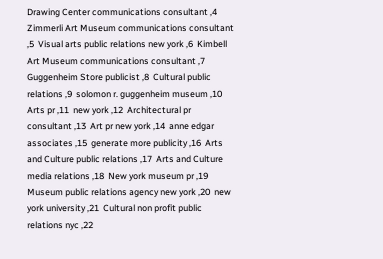Drawing Center communications consultant ,4  Zimmerli Art Museum communications consultant ,5  Visual arts public relations new york ,6  Kimbell Art Museum communications consultant ,7  Guggenheim Store publicist ,8  Cultural public relations ,9  solomon r. guggenheim museum ,10  Arts pr ,11  new york ,12  Architectural pr consultant ,13  Art pr new york ,14  anne edgar associates ,15  generate more publicity ,16  Arts and Culture public relations ,17  Arts and Culture media relations ,18  New york museum pr ,19  Museum public relations agency new york ,20  new york university ,21  Cultural non profit public relations nyc ,22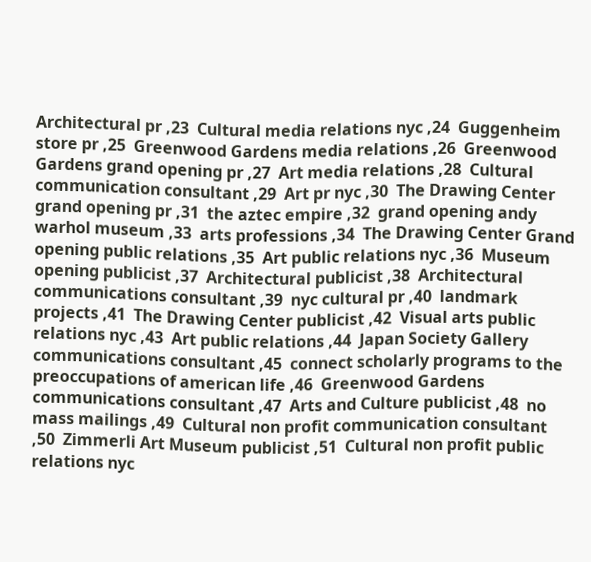Architectural pr ,23  Cultural media relations nyc ,24  Guggenheim store pr ,25  Greenwood Gardens media relations ,26  Greenwood Gardens grand opening pr ,27  Art media relations ,28  Cultural communication consultant ,29  Art pr nyc ,30  The Drawing Center grand opening pr ,31  the aztec empire ,32  grand opening andy warhol museum ,33  arts professions ,34  The Drawing Center Grand opening public relations ,35  Art public relations nyc ,36  Museum opening publicist ,37  Architectural publicist ,38  Architectural communications consultant ,39  nyc cultural pr ,40  landmark projects ,41  The Drawing Center publicist ,42  Visual arts public relations nyc ,43  Art public relations ,44  Japan Society Gallery communications consultant ,45  connect scholarly programs to the preoccupations of american life ,46  Greenwood Gardens communications consultant ,47  Arts and Culture publicist ,48  no mass mailings ,49  Cultural non profit communication consultant ,50  Zimmerli Art Museum publicist ,51  Cultural non profit public relations nyc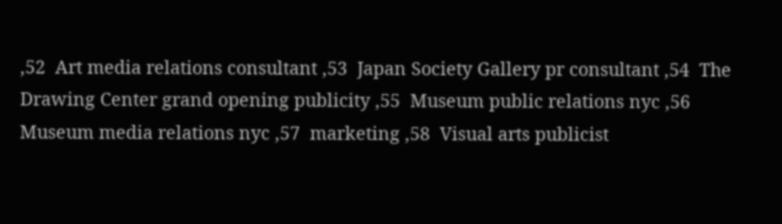,52  Art media relations consultant ,53  Japan Society Gallery pr consultant ,54  The Drawing Center grand opening publicity ,55  Museum public relations nyc ,56  Museum media relations nyc ,57  marketing ,58  Visual arts publicist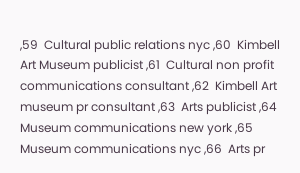,59  Cultural public relations nyc ,60  Kimbell Art Museum publicist ,61  Cultural non profit communications consultant ,62  Kimbell Art museum pr consultant ,63  Arts publicist ,64  Museum communications new york ,65  Museum communications nyc ,66  Arts pr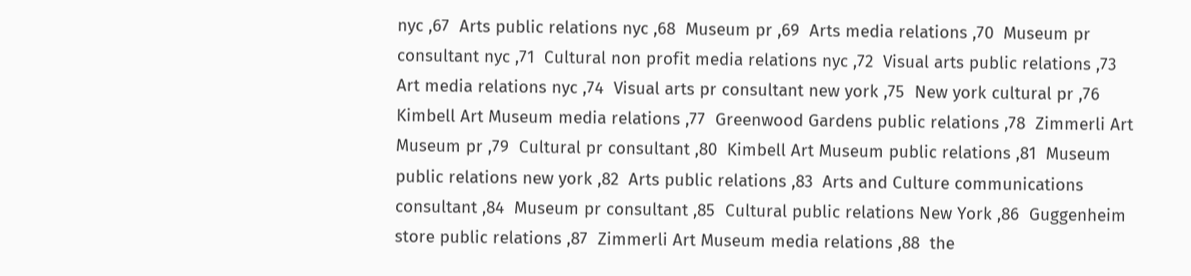nyc ,67  Arts public relations nyc ,68  Museum pr ,69  Arts media relations ,70  Museum pr consultant nyc ,71  Cultural non profit media relations nyc ,72  Visual arts public relations ,73  Art media relations nyc ,74  Visual arts pr consultant new york ,75  New york cultural pr ,76  Kimbell Art Museum media relations ,77  Greenwood Gardens public relations ,78  Zimmerli Art Museum pr ,79  Cultural pr consultant ,80  Kimbell Art Museum public relations ,81  Museum public relations new york ,82  Arts public relations ,83  Arts and Culture communications consultant ,84  Museum pr consultant ,85  Cultural public relations New York ,86  Guggenheim store public relations ,87  Zimmerli Art Museum media relations ,88  the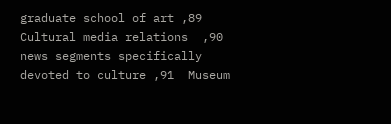graduate school of art ,89  Cultural media relations  ,90  news segments specifically devoted to culture ,91  Museum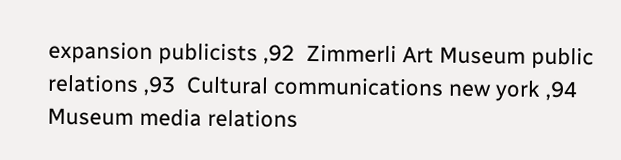expansion publicists ,92  Zimmerli Art Museum public relations ,93  Cultural communications new york ,94  Museum media relations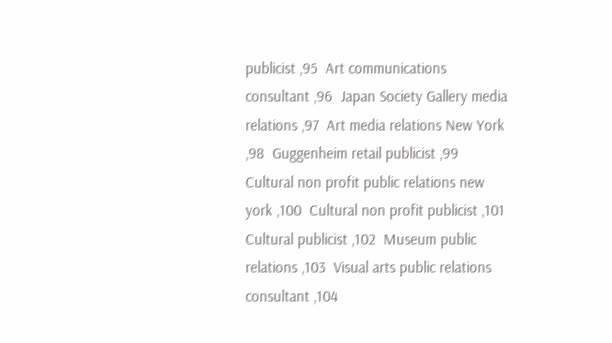publicist ,95  Art communications consultant ,96  Japan Society Gallery media relations ,97  Art media relations New York ,98  Guggenheim retail publicist ,99  Cultural non profit public relations new york ,100  Cultural non profit publicist ,101  Cultural publicist ,102  Museum public relations ,103  Visual arts public relations consultant ,104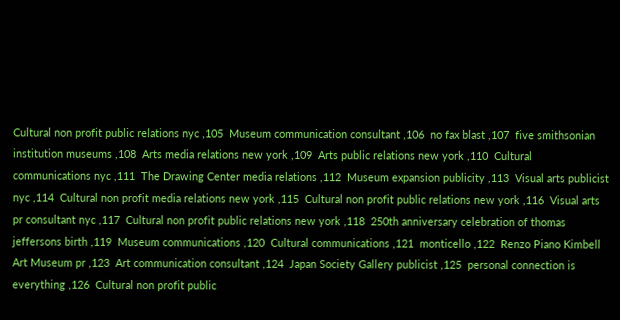Cultural non profit public relations nyc ,105  Museum communication consultant ,106  no fax blast ,107  five smithsonian institution museums ,108  Arts media relations new york ,109  Arts public relations new york ,110  Cultural communications nyc ,111  The Drawing Center media relations ,112  Museum expansion publicity ,113  Visual arts publicist nyc ,114  Cultural non profit media relations new york ,115  Cultural non profit public relations new york ,116  Visual arts pr consultant nyc ,117  Cultural non profit public relations new york ,118  250th anniversary celebration of thomas jeffersons birth ,119  Museum communications ,120  Cultural communications ,121  monticello ,122  Renzo Piano Kimbell Art Museum pr ,123  Art communication consultant ,124  Japan Society Gallery publicist ,125  personal connection is everything ,126  Cultural non profit public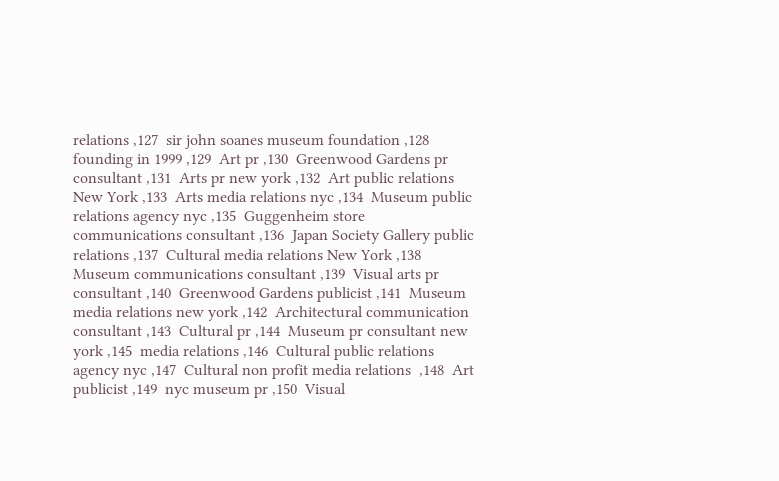relations ,127  sir john soanes museum foundation ,128  founding in 1999 ,129  Art pr ,130  Greenwood Gardens pr consultant ,131  Arts pr new york ,132  Art public relations New York ,133  Arts media relations nyc ,134  Museum public relations agency nyc ,135  Guggenheim store communications consultant ,136  Japan Society Gallery public relations ,137  Cultural media relations New York ,138  Museum communications consultant ,139  Visual arts pr consultant ,140  Greenwood Gardens publicist ,141  Museum media relations new york ,142  Architectural communication consultant ,143  Cultural pr ,144  Museum pr consultant new york ,145  media relations ,146  Cultural public relations agency nyc ,147  Cultural non profit media relations  ,148  Art publicist ,149  nyc museum pr ,150  Visual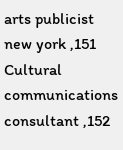arts publicist new york ,151  Cultural communications consultant ,152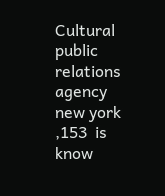Cultural public relations agency new york ,153  is know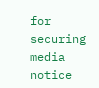for securing media notice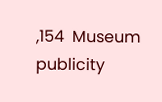,154  Museum publicity